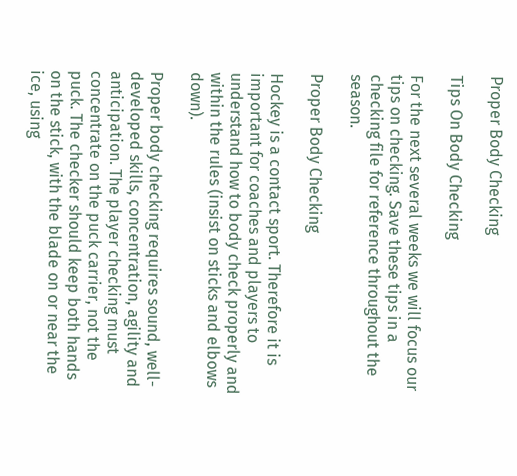Proper Body Checking

Tips On Body Checking

For the next several weeks we will focus our tips on checking. Save these tips in a checking file for reference throughout the season.

Proper Body Checking

Hockey is a contact sport. Therefore it is important for coaches and players to understand how to body check properly and within the rules (insist on sticks and elbows down).

Proper body checking requires sound, well-developed skills, concentration, agility and anticipation. The player checking must concentrate on the puck carrier, not the puck. The checker should keep both hands on the stick, with the blade on or near the ice, using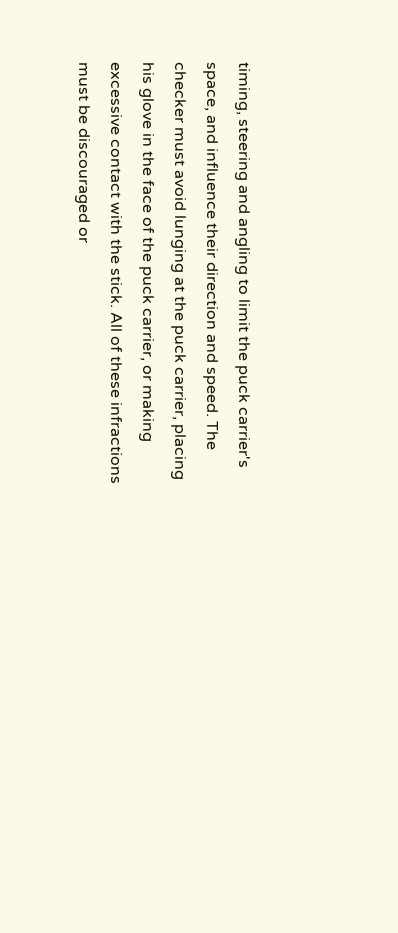timing, steering and angling to limit the puck carrier's space, and influence their direction and speed. The checker must avoid lunging at the puck carrier, placing his glove in the face of the puck carrier, or making excessive contact with the stick. All of these infractions must be discouraged or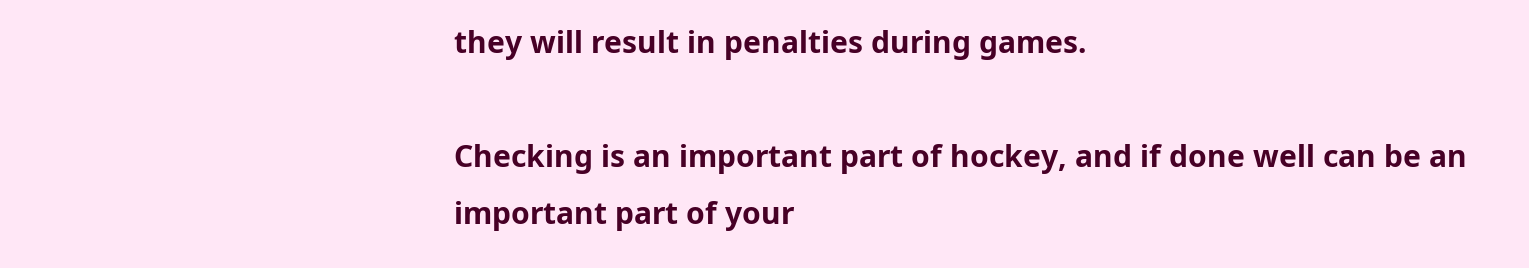they will result in penalties during games.

Checking is an important part of hockey, and if done well can be an important part of your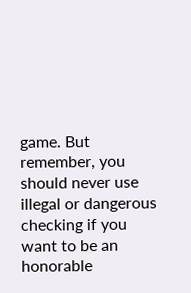game. But remember, you should never use illegal or dangerous checking if you want to be an honorable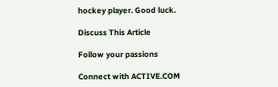hockey player. Good luck.

Discuss This Article

Follow your passions

Connect with ACTIVE.COM